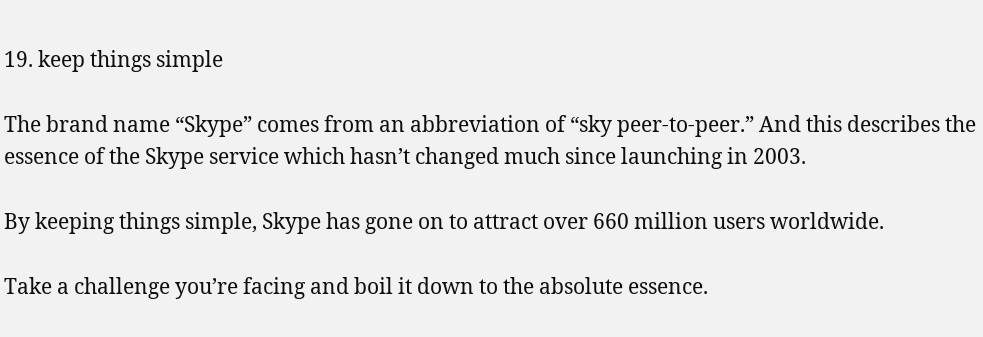19. keep things simple

The brand name “Skype” comes from an abbreviation of “sky peer-to-peer.” And this describes the essence of the Skype service which hasn’t changed much since launching in 2003.

By keeping things simple, Skype has gone on to attract over 660 million users worldwide.

Take a challenge you’re facing and boil it down to the absolute essence.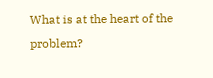What is at the heart of the problem?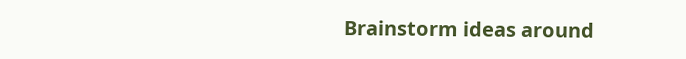Brainstorm ideas around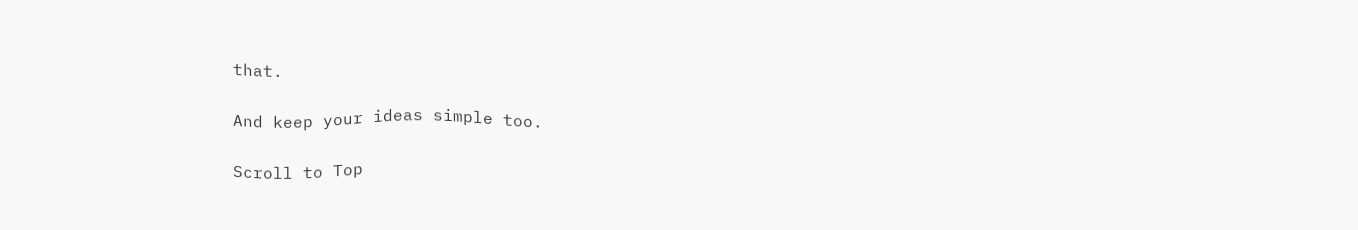that.

And keep your ideas simple too.

Scroll to Top